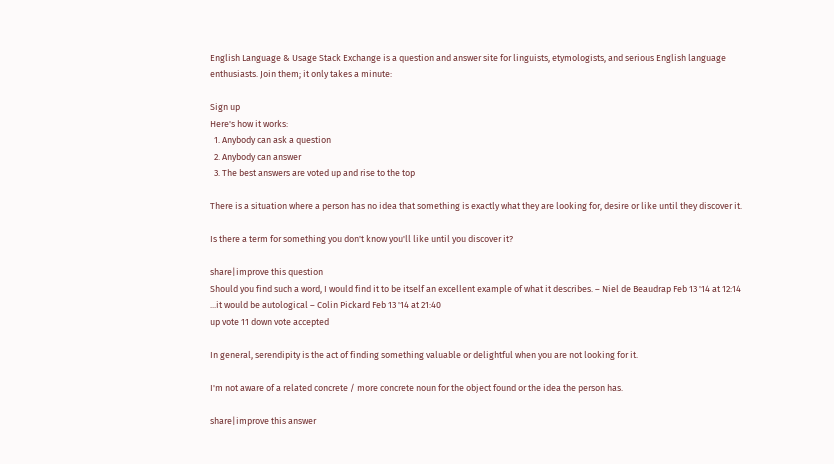English Language & Usage Stack Exchange is a question and answer site for linguists, etymologists, and serious English language enthusiasts. Join them; it only takes a minute:

Sign up
Here's how it works:
  1. Anybody can ask a question
  2. Anybody can answer
  3. The best answers are voted up and rise to the top

There is a situation where a person has no idea that something is exactly what they are looking for, desire or like until they discover it.

Is there a term for something you don't know you'll like until you discover it?

share|improve this question
Should you find such a word, I would find it to be itself an excellent example of what it describes. – Niel de Beaudrap Feb 13 '14 at 12:14
...it would be autological – Colin Pickard Feb 13 '14 at 21:40
up vote 11 down vote accepted

In general, serendipity is the act of finding something valuable or delightful when you are not looking for it.

I'm not aware of a related concrete / more concrete noun for the object found or the idea the person has.

share|improve this answer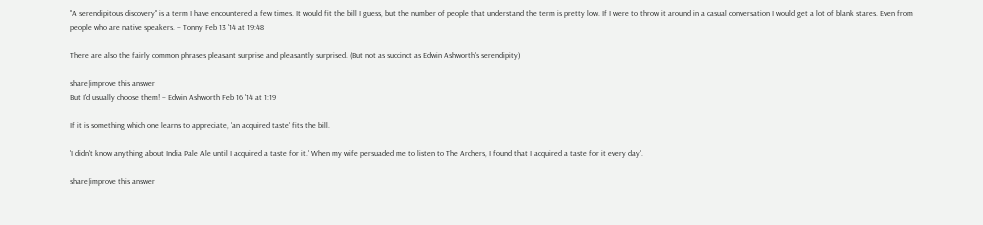"A serendipitous discovery" is a term I have encountered a few times. It would fit the bill I guess, but the number of people that understand the term is pretty low. If I were to throw it around in a casual conversation I would get a lot of blank stares. Even from people who are native speakers. – Tonny Feb 13 '14 at 19:48

There are also the fairly common phrases pleasant surprise and pleasantly surprised. (But not as succinct as Edwin Ashworth's serendipity)

share|improve this answer
But I'd usually choose them! – Edwin Ashworth Feb 16 '14 at 1:19

If it is something which one learns to appreciate, 'an acquired taste' fits the bill.

'I didn't know anything about India Pale Ale until I acquired a taste for it.' When my wife persuaded me to listen to The Archers, I found that I acquired a taste for it every day'.

share|improve this answer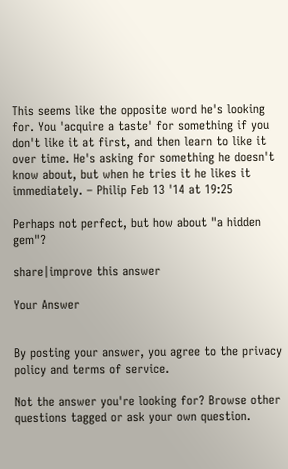This seems like the opposite word he's looking for. You 'acquire a taste' for something if you don't like it at first, and then learn to like it over time. He's asking for something he doesn't know about, but when he tries it he likes it immediately. – Philip Feb 13 '14 at 19:25

Perhaps not perfect, but how about "a hidden gem"?

share|improve this answer

Your Answer


By posting your answer, you agree to the privacy policy and terms of service.

Not the answer you're looking for? Browse other questions tagged or ask your own question.